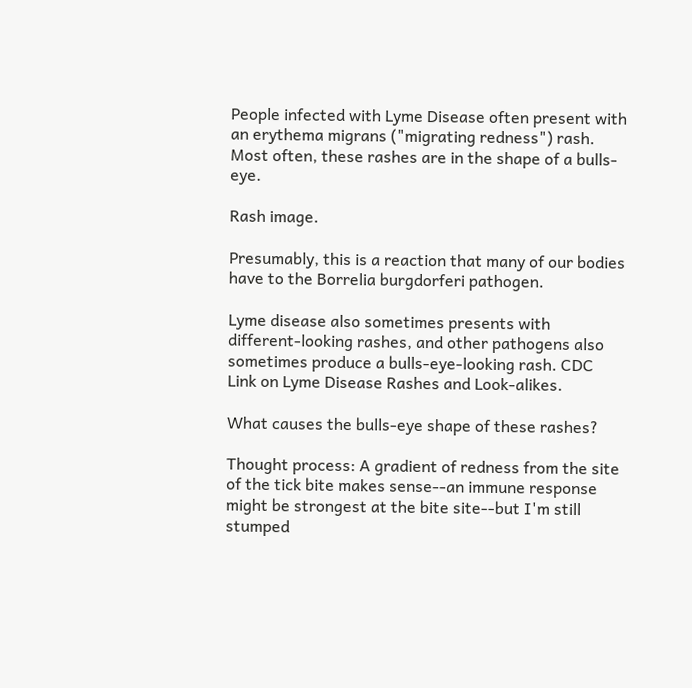People infected with Lyme Disease often present with an erythema migrans ("migrating redness") rash. Most often, these rashes are in the shape of a bulls-eye.

Rash image.

Presumably, this is a reaction that many of our bodies have to the Borrelia burgdorferi pathogen.

Lyme disease also sometimes presents with different-looking rashes, and other pathogens also sometimes produce a bulls-eye-looking rash. CDC Link on Lyme Disease Rashes and Look-alikes.

What causes the bulls-eye shape of these rashes?

Thought process: A gradient of redness from the site of the tick bite makes sense--an immune response might be strongest at the bite site--but I'm still stumped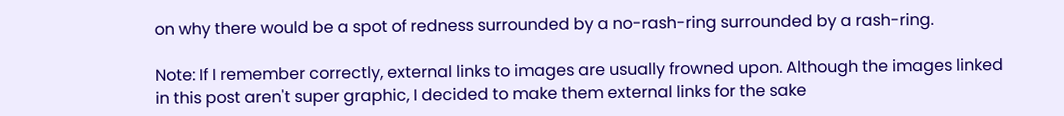on why there would be a spot of redness surrounded by a no-rash-ring surrounded by a rash-ring.

Note: If I remember correctly, external links to images are usually frowned upon. Although the images linked in this post aren't super graphic, I decided to make them external links for the sake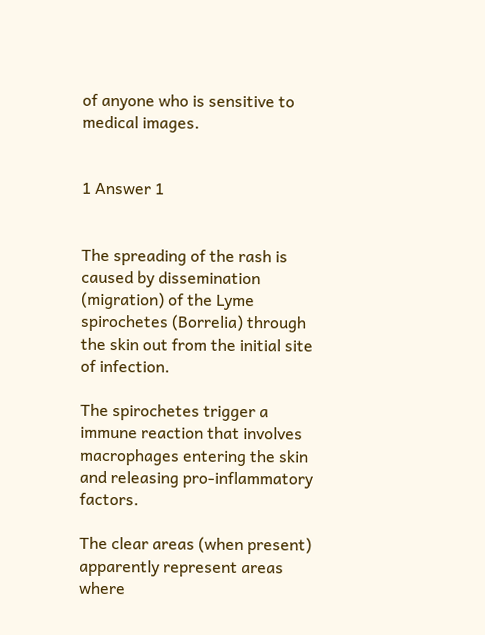of anyone who is sensitive to medical images.


1 Answer 1


The spreading of the rash is caused by dissemination (migration) of the Lyme spirochetes (Borrelia) through the skin out from the initial site of infection.

The spirochetes trigger a immune reaction that involves macrophages entering the skin and releasing pro-inflammatory factors.

The clear areas (when present) apparently represent areas where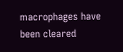macrophages have been cleared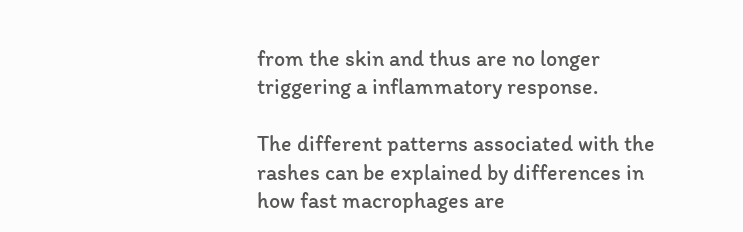from the skin and thus are no longer triggering a inflammatory response.

The different patterns associated with the rashes can be explained by differences in how fast macrophages are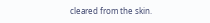cleared from the skin.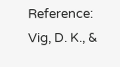Reference: Vig, D. K., &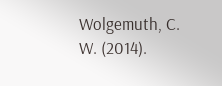Wolgemuth, C. W. (2014).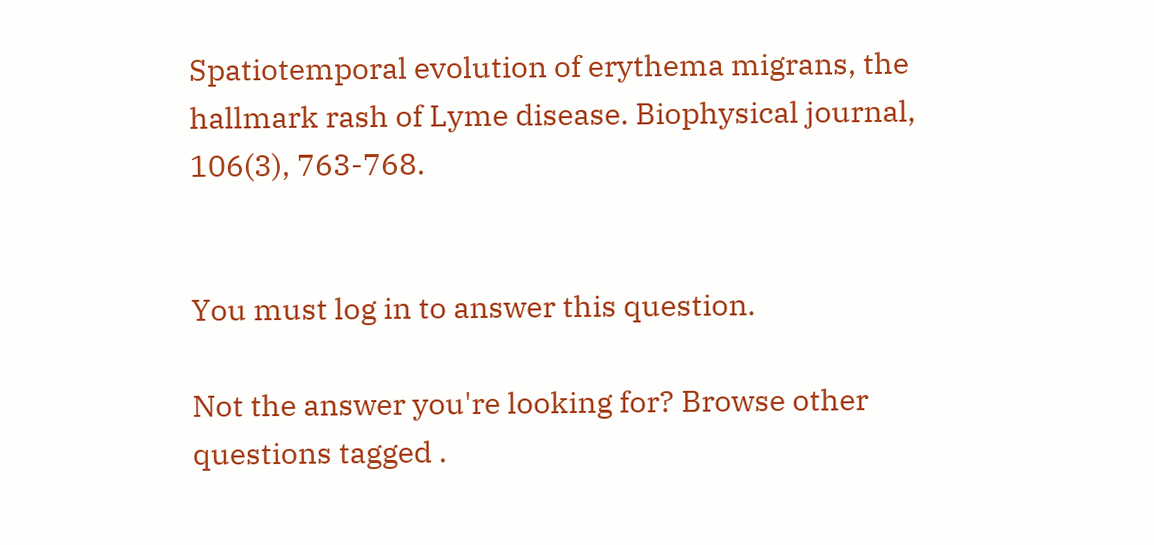Spatiotemporal evolution of erythema migrans, the hallmark rash of Lyme disease. Biophysical journal, 106(3), 763-768.


You must log in to answer this question.

Not the answer you're looking for? Browse other questions tagged .